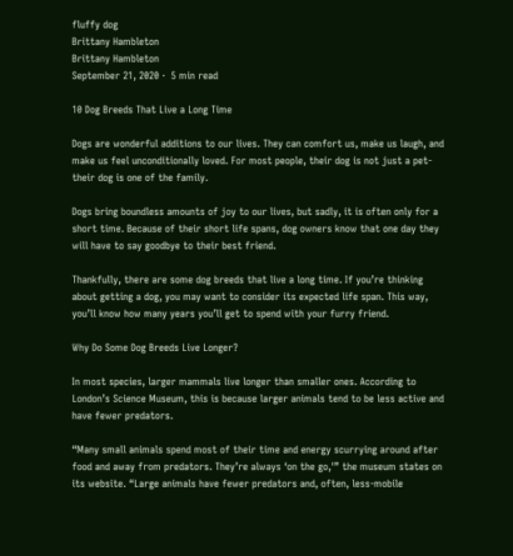fluffy dog
Brittany Hambleton
Brittany Hambleton
September 21, 2020 ·  5 min read

10 Dog Breeds That Live a Long Time

Dogs are wonderful additions to our lives. They can comfort us, make us laugh, and make us feel unconditionally loved. For most people, their dog is not just a pet- their dog is one of the family.

Dogs bring boundless amounts of joy to our lives, but sadly, it is often only for a short time. Because of their short life spans, dog owners know that one day they will have to say goodbye to their best friend.

Thankfully, there are some dog breeds that live a long time. If you’re thinking about getting a dog, you may want to consider its expected life span. This way, you’ll know how many years you’ll get to spend with your furry friend.

Why Do Some Dog Breeds Live Longer?

In most species, larger mammals live longer than smaller ones. According to London’s Science Museum, this is because larger animals tend to be less active and have fewer predators.

“Many small animals spend most of their time and energy scurrying around after food and away from predators. They’re always ‘on the go,'” the museum states on its website. “Large animals have fewer predators and, often, less-mobile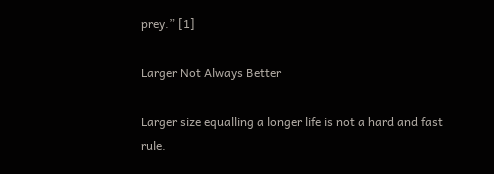prey.” [1]

Larger Not Always Better

Larger size equalling a longer life is not a hard and fast rule.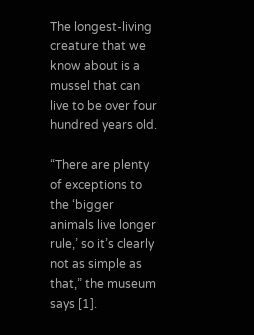The longest-living creature that we know about is a mussel that can live to be over four hundred years old.

“There are plenty of exceptions to the ‘bigger animals live longer rule,’ so it’s clearly not as simple as that,” the museum says [1].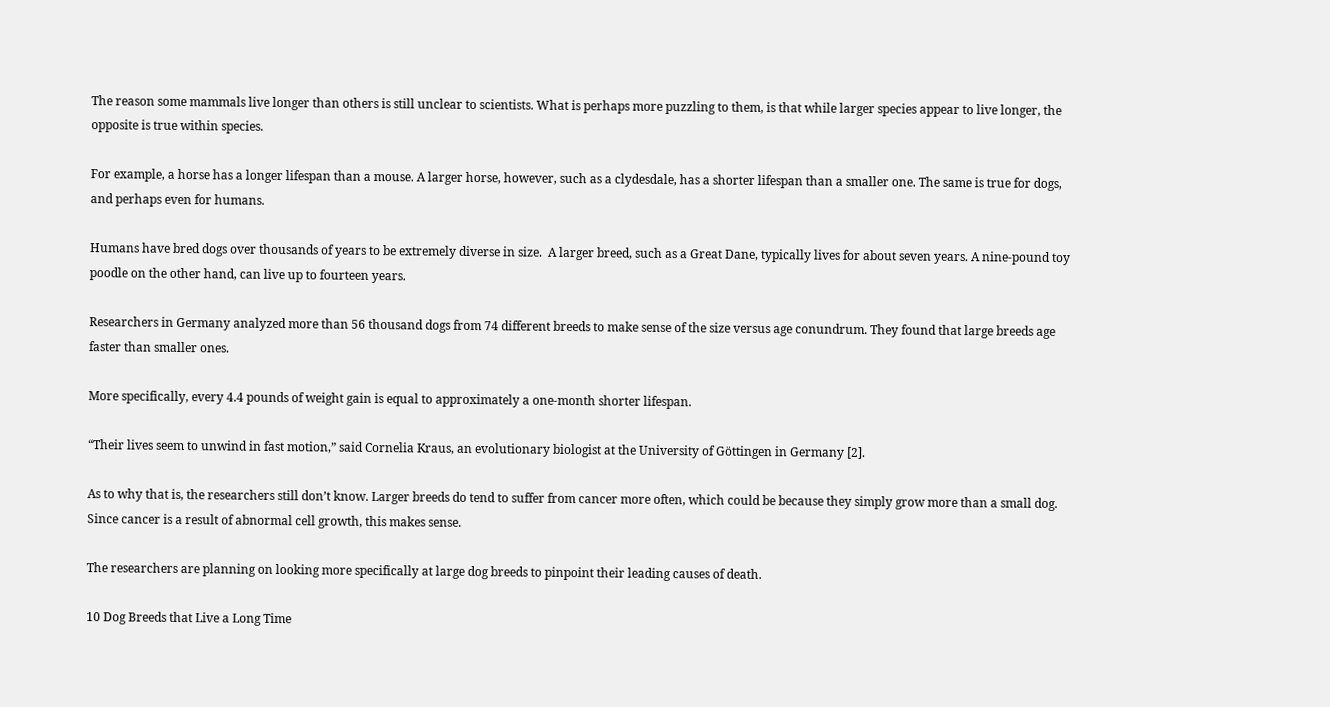The reason some mammals live longer than others is still unclear to scientists. What is perhaps more puzzling to them, is that while larger species appear to live longer, the opposite is true within species.

For example, a horse has a longer lifespan than a mouse. A larger horse, however, such as a clydesdale, has a shorter lifespan than a smaller one. The same is true for dogs, and perhaps even for humans.

Humans have bred dogs over thousands of years to be extremely diverse in size.  A larger breed, such as a Great Dane, typically lives for about seven years. A nine-pound toy poodle on the other hand, can live up to fourteen years.

Researchers in Germany analyzed more than 56 thousand dogs from 74 different breeds to make sense of the size versus age conundrum. They found that large breeds age faster than smaller ones.

More specifically, every 4.4 pounds of weight gain is equal to approximately a one-month shorter lifespan.

“Their lives seem to unwind in fast motion,” said Cornelia Kraus, an evolutionary biologist at the University of Göttingen in Germany [2].

As to why that is, the researchers still don’t know. Larger breeds do tend to suffer from cancer more often, which could be because they simply grow more than a small dog. Since cancer is a result of abnormal cell growth, this makes sense.

The researchers are planning on looking more specifically at large dog breeds to pinpoint their leading causes of death.

10 Dog Breeds that Live a Long Time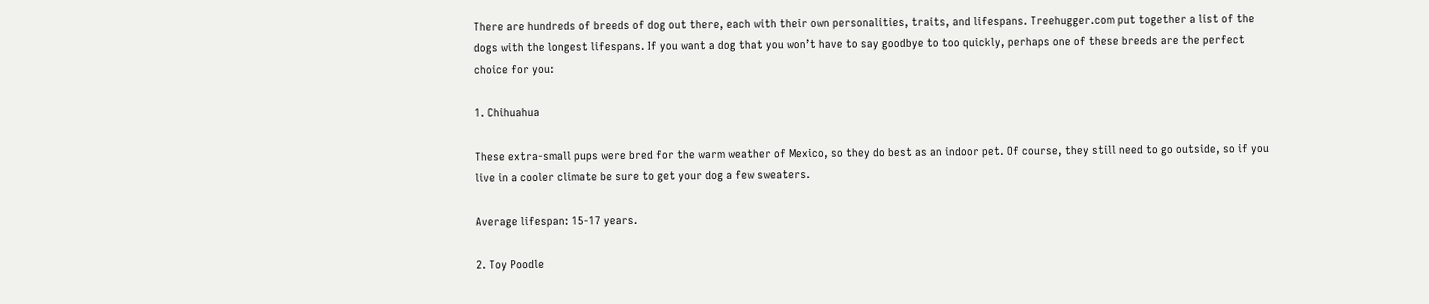There are hundreds of breeds of dog out there, each with their own personalities, traits, and lifespans. Treehugger.com put together a list of the dogs with the longest lifespans. If you want a dog that you won’t have to say goodbye to too quickly, perhaps one of these breeds are the perfect choice for you:

1. Chihuahua

These extra-small pups were bred for the warm weather of Mexico, so they do best as an indoor pet. Of course, they still need to go outside, so if you live in a cooler climate be sure to get your dog a few sweaters.

Average lifespan: 15-17 years.

2. Toy Poodle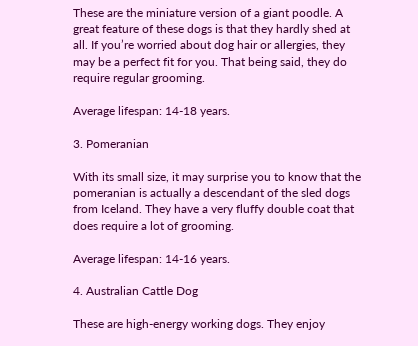These are the miniature version of a giant poodle. A great feature of these dogs is that they hardly shed at all. If you’re worried about dog hair or allergies, they may be a perfect fit for you. That being said, they do require regular grooming.

Average lifespan: 14-18 years.

3. Pomeranian

With its small size, it may surprise you to know that the pomeranian is actually a descendant of the sled dogs from Iceland. They have a very fluffy double coat that does require a lot of grooming.

Average lifespan: 14-16 years.

4. Australian Cattle Dog

These are high-energy working dogs. They enjoy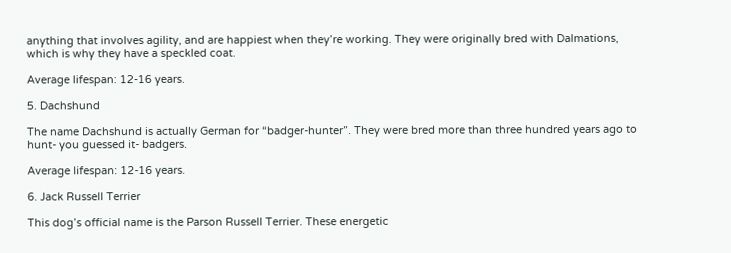anything that involves agility, and are happiest when they’re working. They were originally bred with Dalmations, which is why they have a speckled coat.

Average lifespan: 12-16 years.

5. Dachshund

The name Dachshund is actually German for “badger-hunter”. They were bred more than three hundred years ago to hunt- you guessed it- badgers.

Average lifespan: 12-16 years.

6. Jack Russell Terrier

This dog’s official name is the Parson Russell Terrier. These energetic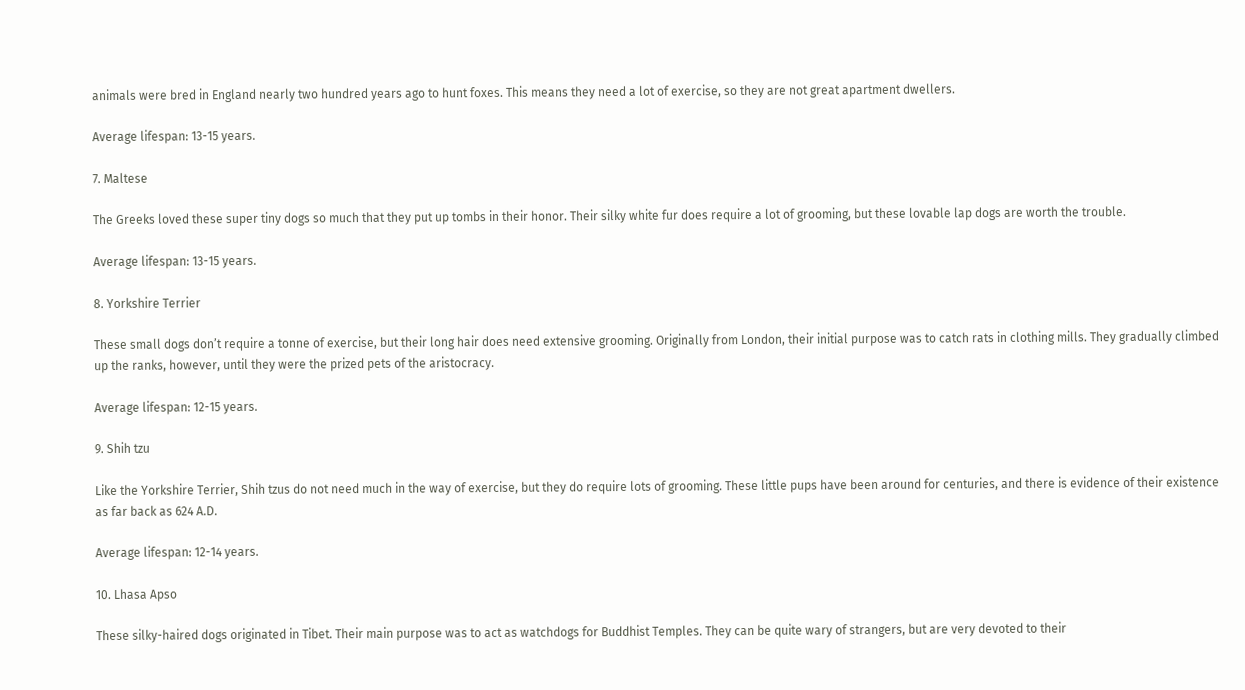animals were bred in England nearly two hundred years ago to hunt foxes. This means they need a lot of exercise, so they are not great apartment dwellers.

Average lifespan: 13-15 years.

7. Maltese

The Greeks loved these super tiny dogs so much that they put up tombs in their honor. Their silky white fur does require a lot of grooming, but these lovable lap dogs are worth the trouble.

Average lifespan: 13-15 years.

8. Yorkshire Terrier

These small dogs don’t require a tonne of exercise, but their long hair does need extensive grooming. Originally from London, their initial purpose was to catch rats in clothing mills. They gradually climbed up the ranks, however, until they were the prized pets of the aristocracy.

Average lifespan: 12-15 years.

9. Shih tzu

Like the Yorkshire Terrier, Shih tzus do not need much in the way of exercise, but they do require lots of grooming. These little pups have been around for centuries, and there is evidence of their existence as far back as 624 A.D.

Average lifespan: 12-14 years.

10. Lhasa Apso

These silky-haired dogs originated in Tibet. Their main purpose was to act as watchdogs for Buddhist Temples. They can be quite wary of strangers, but are very devoted to their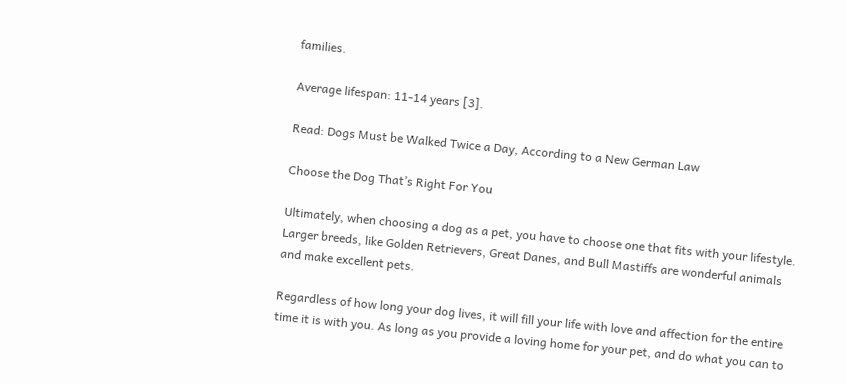families.

Average lifespan: 11-14 years [3].

Read: Dogs Must be Walked Twice a Day, According to a New German Law

Choose the Dog That’s Right For You

Ultimately, when choosing a dog as a pet, you have to choose one that fits with your lifestyle. Larger breeds, like Golden Retrievers, Great Danes, and Bull Mastiffs are wonderful animals and make excellent pets.

Regardless of how long your dog lives, it will fill your life with love and affection for the entire time it is with you. As long as you provide a loving home for your pet, and do what you can to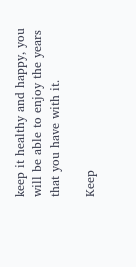keep it healthy and happy, you will be able to enjoy the years that you have with it.

Keep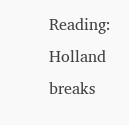Reading: Holland breaks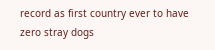record as first country ever to have zero stray dogs